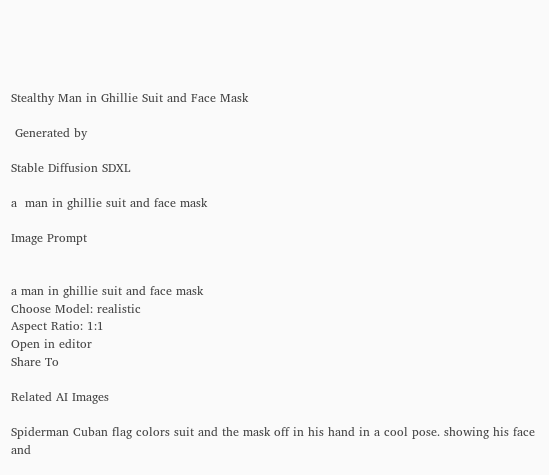Stealthy Man in Ghillie Suit and Face Mask

 Generated by

Stable Diffusion SDXL

a  man in ghillie suit and face mask

Image Prompt


a man in ghillie suit and face mask
Choose Model: realistic
Aspect Ratio: 1:1
Open in editor
Share To

Related AI Images

Spiderman Cuban flag colors suit and the mask off in his hand in a cool pose. showing his face and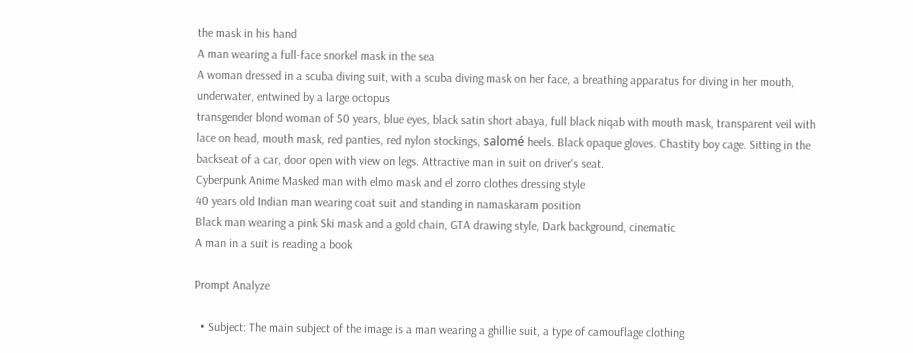the mask in his hand
A man wearing a full-face snorkel mask in the sea
A woman dressed in a scuba diving suit, with a scuba diving mask on her face, a breathing apparatus for diving in her mouth, underwater, entwined by a large octopus
transgender blond woman of 50 years, blue eyes, black satin short abaya, full black niqab with mouth mask, transparent veil with lace on head, mouth mask, red panties, red nylon stockings, salomé heels. Black opaque gloves. Chastity boy cage. Sitting in the backseat of a car, door open with view on legs. Attractive man in suit on driver's seat.
Cyberpunk Anime Masked man with elmo mask and el zorro clothes dressing style
40 years old Indian man wearing coat suit and standing in namaskaram position
Black man wearing a pink Ski mask and a gold chain, GTA drawing style, Dark background, cinematic
A man in a suit is reading a book

Prompt Analyze

  • Subject: The main subject of the image is a man wearing a ghillie suit, a type of camouflage clothing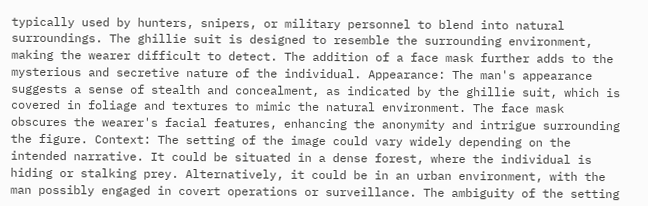typically used by hunters, snipers, or military personnel to blend into natural surroundings. The ghillie suit is designed to resemble the surrounding environment, making the wearer difficult to detect. The addition of a face mask further adds to the mysterious and secretive nature of the individual. Appearance: The man's appearance suggests a sense of stealth and concealment, as indicated by the ghillie suit, which is covered in foliage and textures to mimic the natural environment. The face mask obscures the wearer's facial features, enhancing the anonymity and intrigue surrounding the figure. Context: The setting of the image could vary widely depending on the intended narrative. It could be situated in a dense forest, where the individual is hiding or stalking prey. Alternatively, it could be in an urban environment, with the man possibly engaged in covert operations or surveillance. The ambiguity of the setting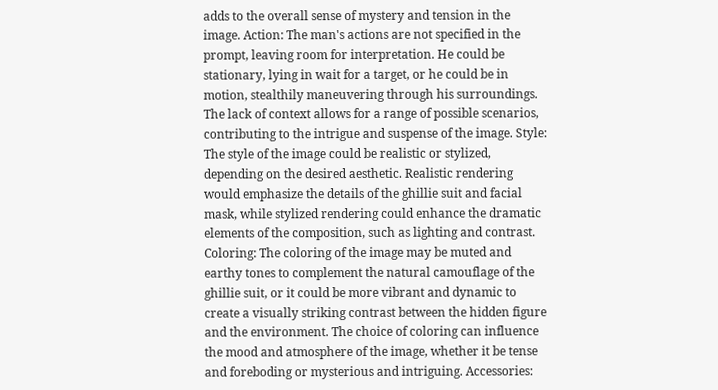adds to the overall sense of mystery and tension in the image. Action: The man's actions are not specified in the prompt, leaving room for interpretation. He could be stationary, lying in wait for a target, or he could be in motion, stealthily maneuvering through his surroundings. The lack of context allows for a range of possible scenarios, contributing to the intrigue and suspense of the image. Style: The style of the image could be realistic or stylized, depending on the desired aesthetic. Realistic rendering would emphasize the details of the ghillie suit and facial mask, while stylized rendering could enhance the dramatic elements of the composition, such as lighting and contrast. Coloring: The coloring of the image may be muted and earthy tones to complement the natural camouflage of the ghillie suit, or it could be more vibrant and dynamic to create a visually striking contrast between the hidden figure and the environment. The choice of coloring can influence the mood and atmosphere of the image, whether it be tense and foreboding or mysterious and intriguing. Accessories: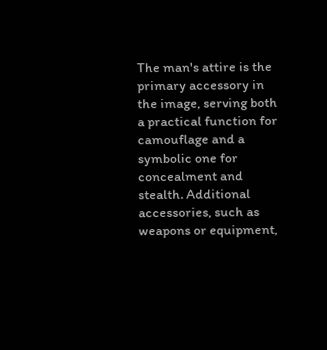The man's attire is the primary accessory in the image, serving both a practical function for camouflage and a symbolic one for concealment and stealth. Additional accessories, such as weapons or equipment,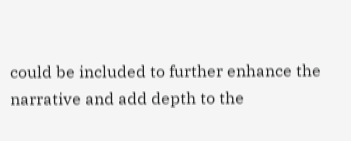could be included to further enhance the narrative and add depth to the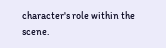character's role within the scene.